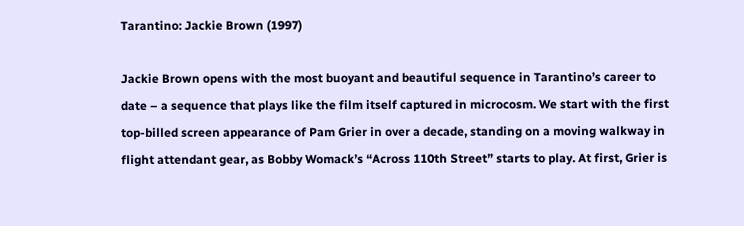Tarantino: Jackie Brown (1997)

Jackie Brown opens with the most buoyant and beautiful sequence in Tarantino’s career to date – a sequence that plays like the film itself captured in microcosm. We start with the first top-billed screen appearance of Pam Grier in over a decade, standing on a moving walkway in flight attendant gear, as Bobby Womack’s “Across 110th Street” starts to play. At first, Grier is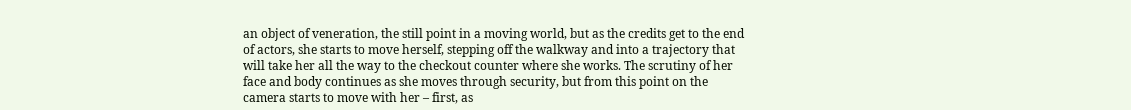an object of veneration, the still point in a moving world, but as the credits get to the end of actors, she starts to move herself, stepping off the walkway and into a trajectory that will take her all the way to the checkout counter where she works. The scrutiny of her face and body continues as she moves through security, but from this point on the camera starts to move with her – first, as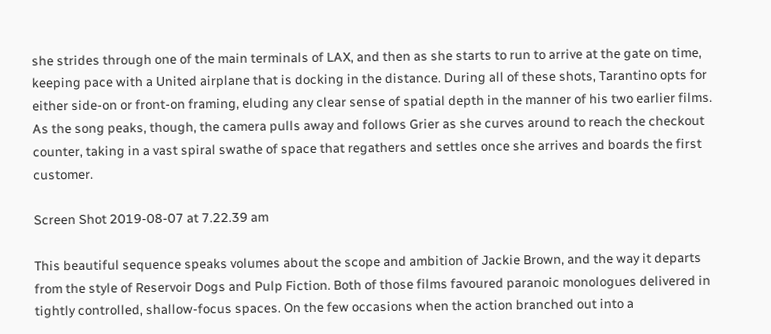she strides through one of the main terminals of LAX, and then as she starts to run to arrive at the gate on time, keeping pace with a United airplane that is docking in the distance. During all of these shots, Tarantino opts for either side-on or front-on framing, eluding any clear sense of spatial depth in the manner of his two earlier films. As the song peaks, though, the camera pulls away and follows Grier as she curves around to reach the checkout counter, taking in a vast spiral swathe of space that regathers and settles once she arrives and boards the first customer.

Screen Shot 2019-08-07 at 7.22.39 am

This beautiful sequence speaks volumes about the scope and ambition of Jackie Brown, and the way it departs from the style of Reservoir Dogs and Pulp Fiction. Both of those films favoured paranoic monologues delivered in tightly controlled, shallow-focus spaces. On the few occasions when the action branched out into a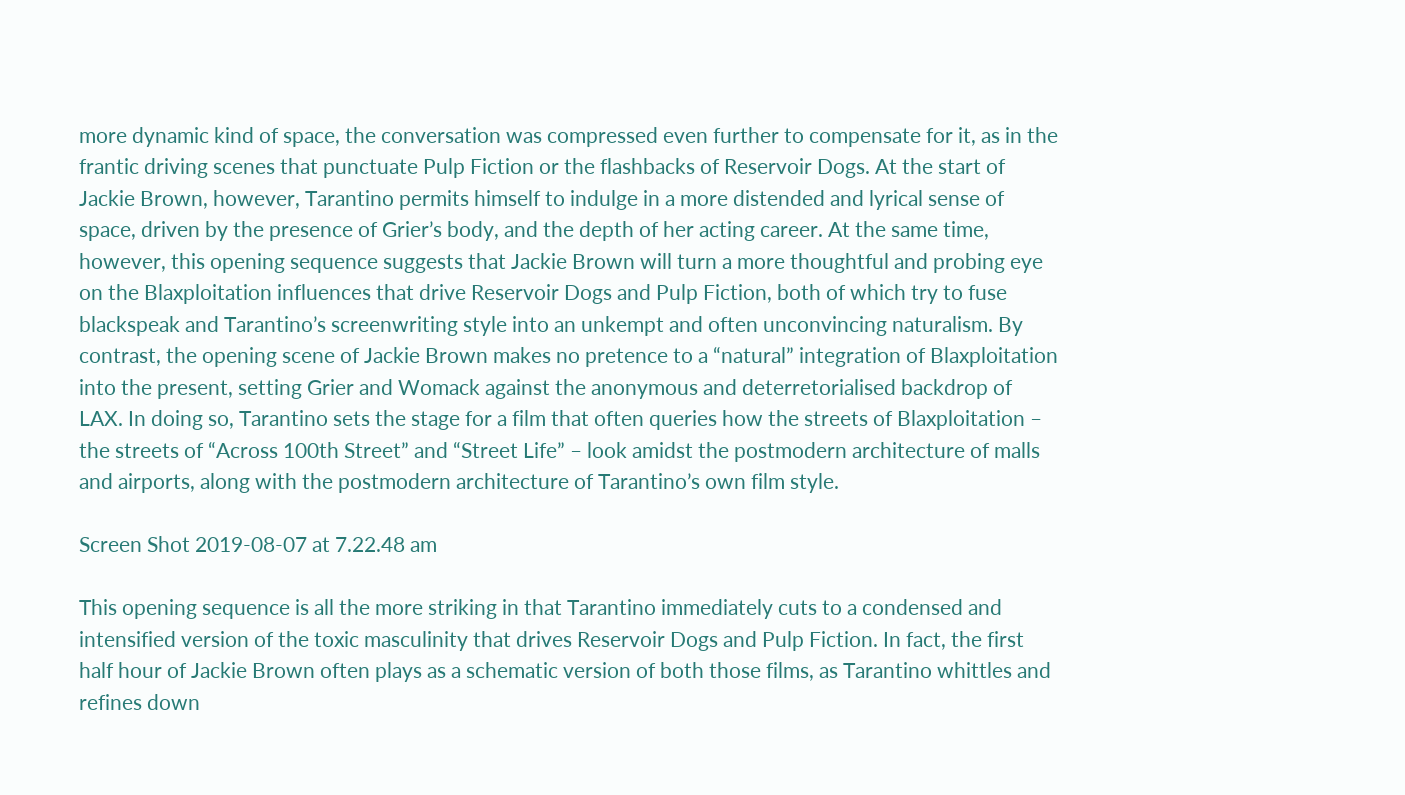more dynamic kind of space, the conversation was compressed even further to compensate for it, as in the frantic driving scenes that punctuate Pulp Fiction or the flashbacks of Reservoir Dogs. At the start of Jackie Brown, however, Tarantino permits himself to indulge in a more distended and lyrical sense of space, driven by the presence of Grier’s body, and the depth of her acting career. At the same time, however, this opening sequence suggests that Jackie Brown will turn a more thoughtful and probing eye on the Blaxploitation influences that drive Reservoir Dogs and Pulp Fiction, both of which try to fuse blackspeak and Tarantino’s screenwriting style into an unkempt and often unconvincing naturalism. By contrast, the opening scene of Jackie Brown makes no pretence to a “natural” integration of Blaxploitation into the present, setting Grier and Womack against the anonymous and deterretorialised backdrop of LAX. In doing so, Tarantino sets the stage for a film that often queries how the streets of Blaxploitation – the streets of “Across 100th Street” and “Street Life” – look amidst the postmodern architecture of malls and airports, along with the postmodern architecture of Tarantino’s own film style.

Screen Shot 2019-08-07 at 7.22.48 am

This opening sequence is all the more striking in that Tarantino immediately cuts to a condensed and intensified version of the toxic masculinity that drives Reservoir Dogs and Pulp Fiction. In fact, the first half hour of Jackie Brown often plays as a schematic version of both those films, as Tarantino whittles and refines down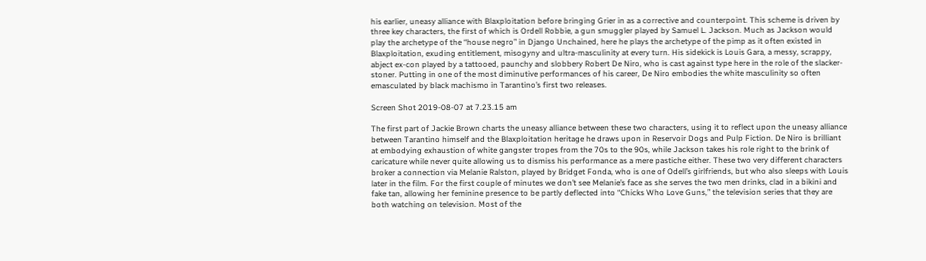his earlier, uneasy alliance with Blaxploitation before bringing Grier in as a corrective and counterpoint. This scheme is driven by three key characters, the first of which is Ordell Robbie, a gun smuggler played by Samuel L. Jackson. Much as Jackson would play the archetype of the “house negro” in Django Unchained, here he plays the archetype of the pimp as it often existed in Blaxploitation, exuding entitlement, misogyny and ultra-masculinity at every turn. His sidekick is Louis Gara, a messy, scrappy, abject ex-con played by a tattooed, paunchy and slobbery Robert De Niro, who is cast against type here in the role of the slacker-stoner. Putting in one of the most diminutive performances of his career, De Niro embodies the white masculinity so often emasculated by black machismo in Tarantino’s first two releases.

Screen Shot 2019-08-07 at 7.23.15 am

The first part of Jackie Brown charts the uneasy alliance between these two characters, using it to reflect upon the uneasy alliance between Tarantino himself and the Blaxploitation heritage he draws upon in Reservoir Dogs and Pulp Fiction. De Niro is brilliant at embodying exhaustion of white gangster tropes from the 70s to the 90s, while Jackson takes his role right to the brink of caricature while never quite allowing us to dismiss his performance as a mere pastiche either. These two very different characters broker a connection via Melanie Ralston, played by Bridget Fonda, who is one of Odell’s girlfriends, but who also sleeps with Louis later in the film. For the first couple of minutes we don’t see Melanie’s face as she serves the two men drinks, clad in a bikini and fake tan, allowing her feminine presence to be partly deflected into “Chicks Who Love Guns,” the television series that they are both watching on television. Most of the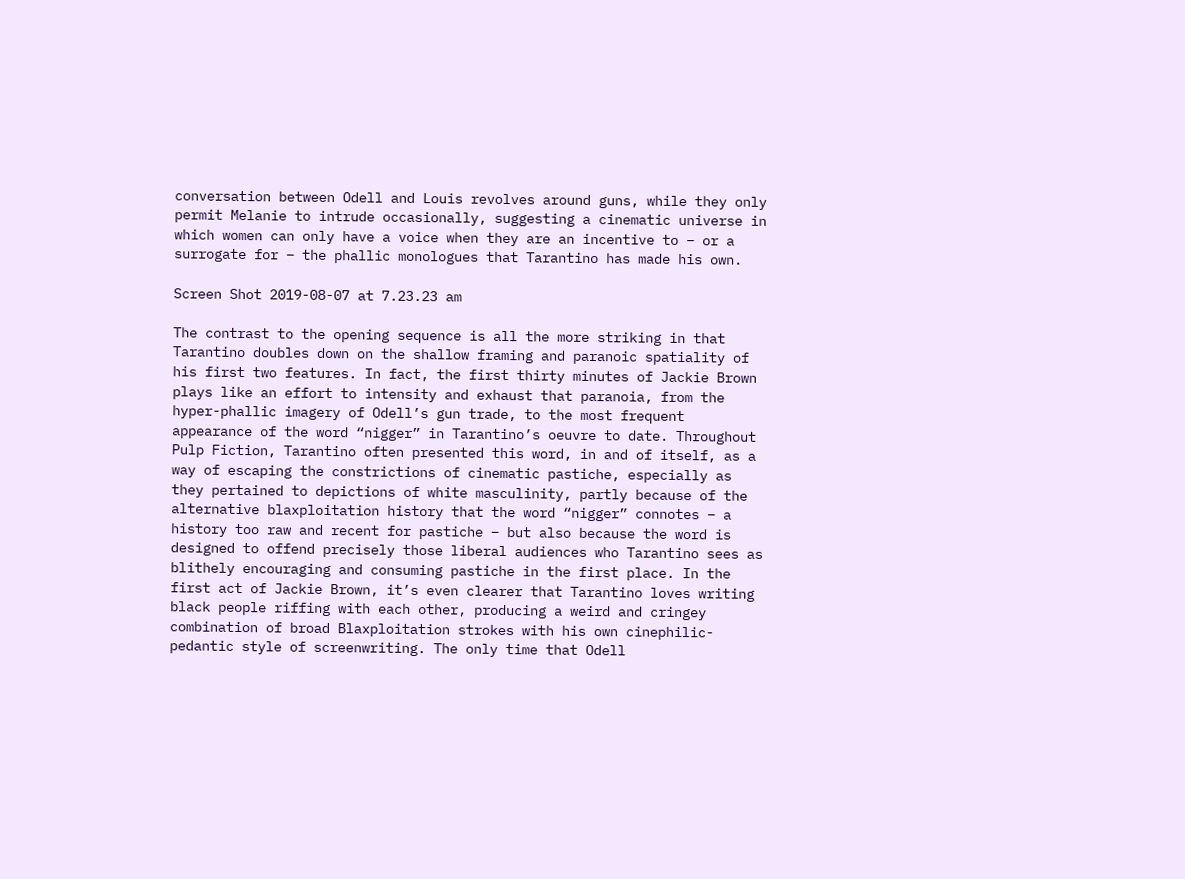conversation between Odell and Louis revolves around guns, while they only permit Melanie to intrude occasionally, suggesting a cinematic universe in which women can only have a voice when they are an incentive to – or a surrogate for – the phallic monologues that Tarantino has made his own.

Screen Shot 2019-08-07 at 7.23.23 am

The contrast to the opening sequence is all the more striking in that Tarantino doubles down on the shallow framing and paranoic spatiality of his first two features. In fact, the first thirty minutes of Jackie Brown plays like an effort to intensity and exhaust that paranoia, from the hyper-phallic imagery of Odell’s gun trade, to the most frequent appearance of the word “nigger” in Tarantino’s oeuvre to date. Throughout Pulp Fiction, Tarantino often presented this word, in and of itself, as a way of escaping the constrictions of cinematic pastiche, especially as they pertained to depictions of white masculinity, partly because of the alternative blaxploitation history that the word “nigger” connotes – a history too raw and recent for pastiche – but also because the word is designed to offend precisely those liberal audiences who Tarantino sees as blithely encouraging and consuming pastiche in the first place. In the first act of Jackie Brown, it’s even clearer that Tarantino loves writing black people riffing with each other, producing a weird and cringey combination of broad Blaxploitation strokes with his own cinephilic-pedantic style of screenwriting. The only time that Odell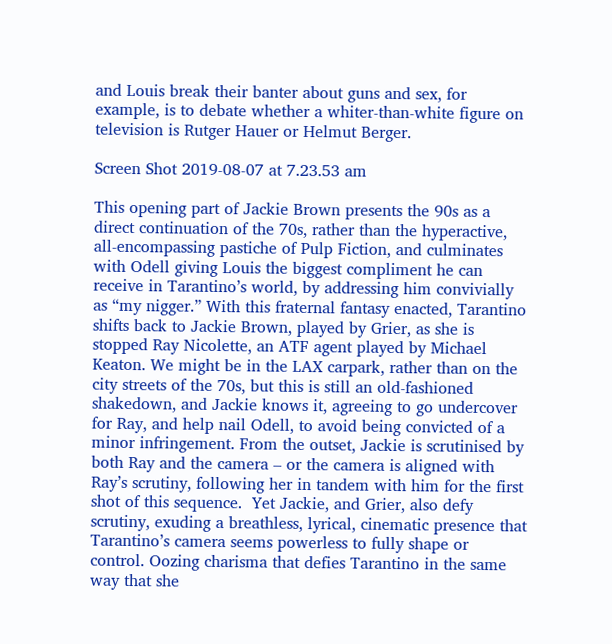and Louis break their banter about guns and sex, for example, is to debate whether a whiter-than-white figure on television is Rutger Hauer or Helmut Berger.

Screen Shot 2019-08-07 at 7.23.53 am

This opening part of Jackie Brown presents the 90s as a direct continuation of the 70s, rather than the hyperactive, all-encompassing pastiche of Pulp Fiction, and culminates with Odell giving Louis the biggest compliment he can receive in Tarantino’s world, by addressing him convivially as “my nigger.” With this fraternal fantasy enacted, Tarantino shifts back to Jackie Brown, played by Grier, as she is stopped Ray Nicolette, an ATF agent played by Michael Keaton. We might be in the LAX carpark, rather than on the city streets of the 70s, but this is still an old-fashioned shakedown, and Jackie knows it, agreeing to go undercover for Ray, and help nail Odell, to avoid being convicted of a minor infringement. From the outset, Jackie is scrutinised by both Ray and the camera – or the camera is aligned with Ray’s scrutiny, following her in tandem with him for the first shot of this sequence.  Yet Jackie, and Grier, also defy scrutiny, exuding a breathless, lyrical, cinematic presence that Tarantino’s camera seems powerless to fully shape or control. Oozing charisma that defies Tarantino in the same way that she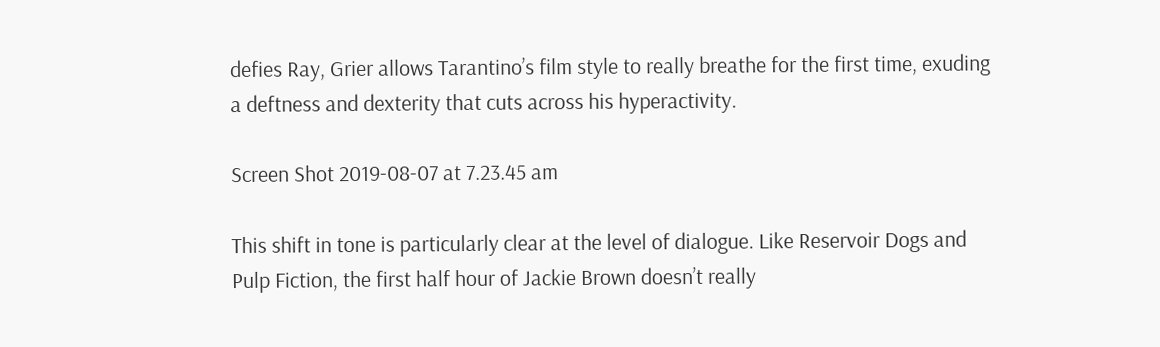defies Ray, Grier allows Tarantino’s film style to really breathe for the first time, exuding a deftness and dexterity that cuts across his hyperactivity.

Screen Shot 2019-08-07 at 7.23.45 am

This shift in tone is particularly clear at the level of dialogue. Like Reservoir Dogs and Pulp Fiction, the first half hour of Jackie Brown doesn’t really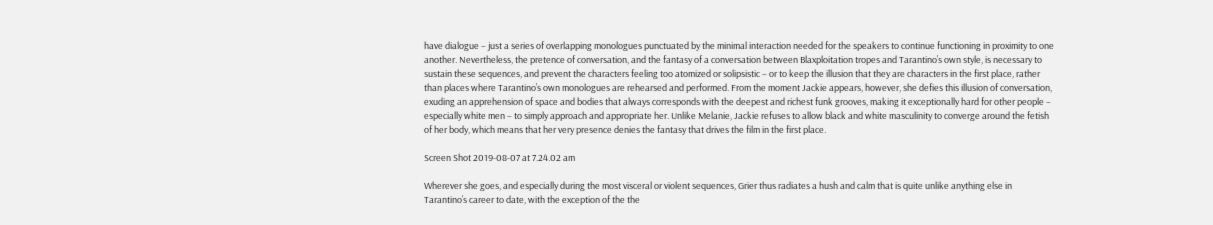have dialogue – just a series of overlapping monologues punctuated by the minimal interaction needed for the speakers to continue functioning in proximity to one another. Nevertheless, the pretence of conversation, and the fantasy of a conversation between Blaxploitation tropes and Tarantino’s own style, is necessary to sustain these sequences, and prevent the characters feeling too atomized or solipsistic – or to keep the illusion that they are characters in the first place, rather than places where Tarantino’s own monologues are rehearsed and performed. From the moment Jackie appears, however, she defies this illusion of conversation, exuding an apprehension of space and bodies that always corresponds with the deepest and richest funk grooves, making it exceptionally hard for other people – especially white men – to simply approach and appropriate her. Unlike Melanie, Jackie refuses to allow black and white masculinity to converge around the fetish of her body, which means that her very presence denies the fantasy that drives the film in the first place.

Screen Shot 2019-08-07 at 7.24.02 am

Wherever she goes, and especially during the most visceral or violent sequences, Grier thus radiates a hush and calm that is quite unlike anything else in Tarantino’s career to date, with the exception of the the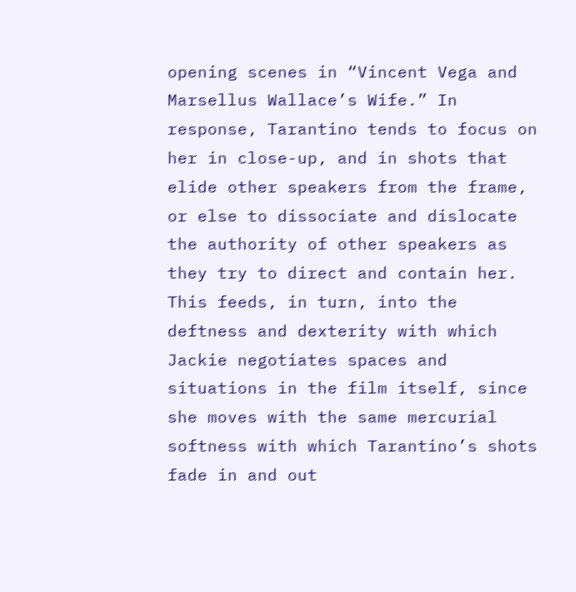opening scenes in “Vincent Vega and Marsellus Wallace’s Wife.” In response, Tarantino tends to focus on her in close-up, and in shots that elide other speakers from the frame, or else to dissociate and dislocate the authority of other speakers as they try to direct and contain her. This feeds, in turn, into the deftness and dexterity with which Jackie negotiates spaces and situations in the film itself, since she moves with the same mercurial softness with which Tarantino’s shots fade in and out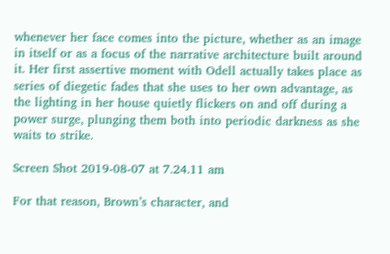whenever her face comes into the picture, whether as an image in itself or as a focus of the narrative architecture built around it. Her first assertive moment with Odell actually takes place as series of diegetic fades that she uses to her own advantage, as the lighting in her house quietly flickers on and off during a power surge, plunging them both into periodic darkness as she waits to strike.

Screen Shot 2019-08-07 at 7.24.11 am

For that reason, Brown’s character, and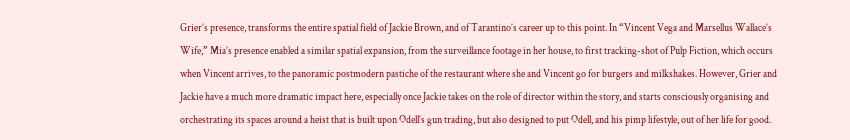Grier’s presence, transforms the entire spatial field of Jackie Brown, and of Tarantino’s career up to this point. In “Vincent Vega and Marsellus Wallace’s Wife,” Mia’s presence enabled a similar spatial expansion, from the surveillance footage in her house, to first tracking-shot of Pulp Fiction, which occurs when Vincent arrives, to the panoramic postmodern pastiche of the restaurant where she and Vincent go for burgers and milkshakes. However, Grier and Jackie have a much more dramatic impact here, especially once Jackie takes on the role of director within the story, and starts consciously organising and orchestrating its spaces around a heist that is built upon Odell’s gun trading, but also designed to put Odell, and his pimp lifestyle, out of her life for good.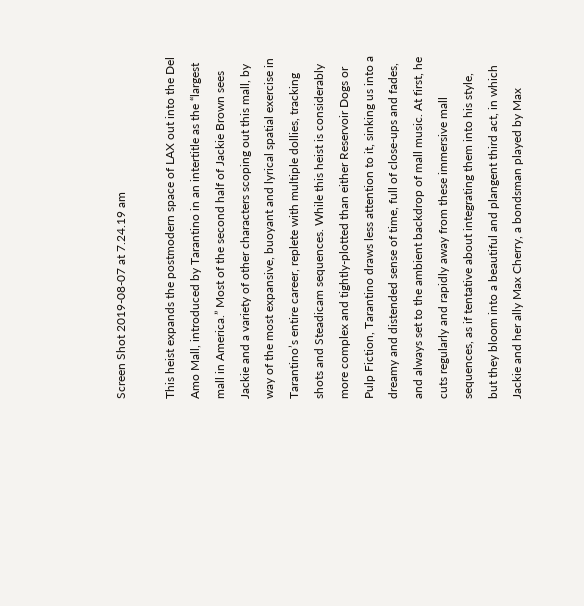Screen Shot 2019-08-07 at 7.24.19 am

This heist expands the postmodern space of LAX out into the Del Amo Mall, introduced by Tarantino in an intertitle as the “largest mall in America.” Most of the second half of Jackie Brown sees Jackie and a variety of other characters scoping out this mall, by way of the most expansive, buoyant and lyrical spatial exercise in Tarantino’s entire career, replete with multiple dollies, tracking shots and Steadicam sequences. While this heist is considerably more complex and tightly-plotted than either Reservoir Dogs or Pulp Fiction, Tarantino draws less attention to it, sinking us into a dreamy and distended sense of time, full of close-ups and fades, and always set to the ambient backdrop of mall music. At first, he cuts regularly and rapidly away from these immersive mall sequences, as if tentative about integrating them into his style, but they bloom into a beautiful and plangent third act, in which Jackie and her ally Max Cherry, a bondsman played by Max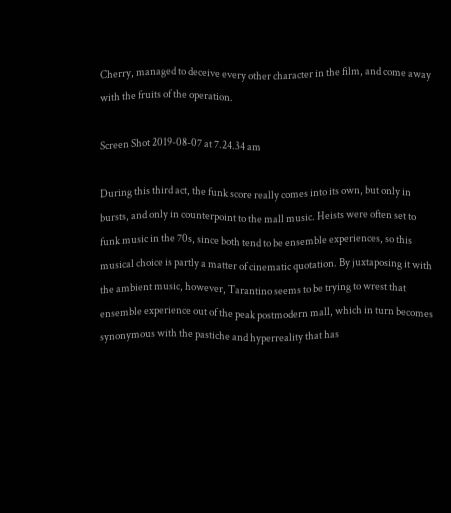Cherry, managed to deceive every other character in the film, and come away with the fruits of the operation.

Screen Shot 2019-08-07 at 7.24.34 am

During this third act, the funk score really comes into its own, but only in bursts, and only in counterpoint to the mall music. Heists were often set to funk music in the 70s, since both tend to be ensemble experiences, so this musical choice is partly a matter of cinematic quotation. By juxtaposing it with the ambient music, however, Tarantino seems to be trying to wrest that ensemble experience out of the peak postmodern mall, which in turn becomes synonymous with the pastiche and hyperreality that has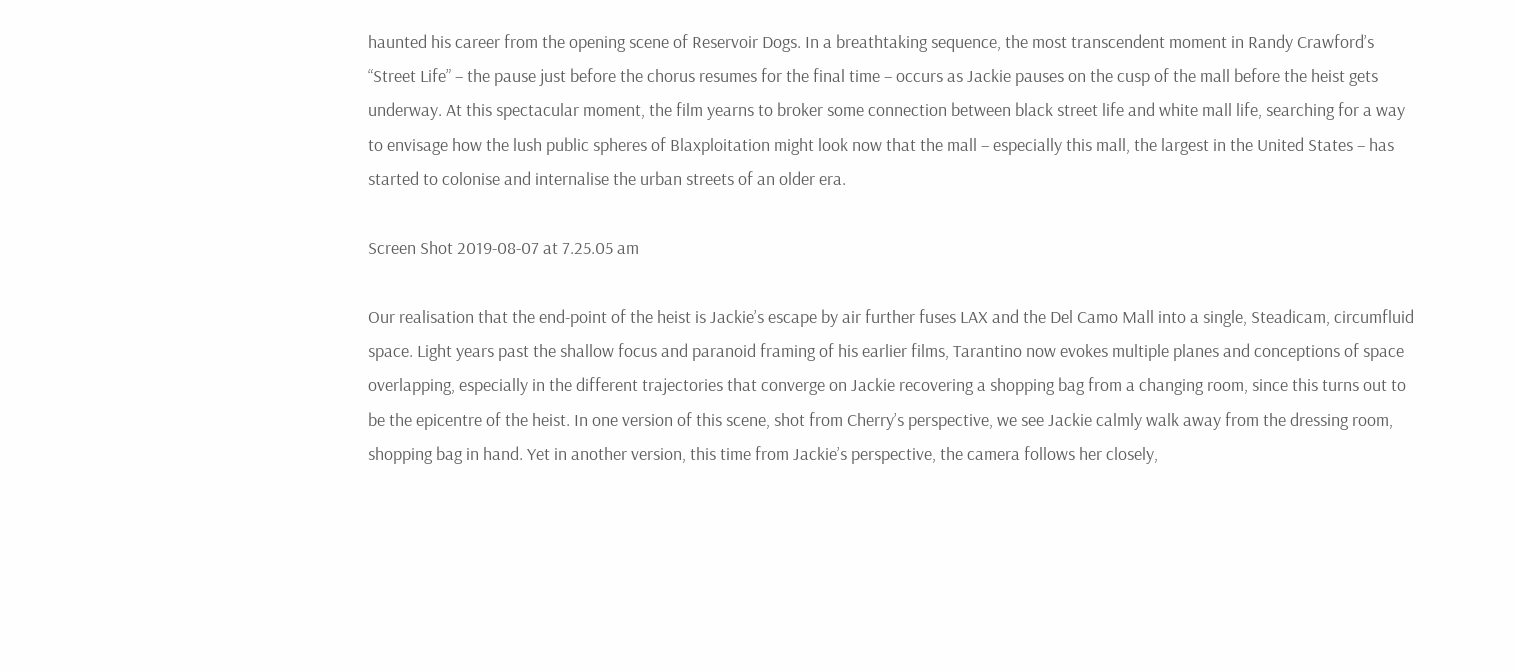haunted his career from the opening scene of Reservoir Dogs. In a breathtaking sequence, the most transcendent moment in Randy Crawford’s “Street Life” – the pause just before the chorus resumes for the final time – occurs as Jackie pauses on the cusp of the mall before the heist gets underway. At this spectacular moment, the film yearns to broker some connection between black street life and white mall life, searching for a way to envisage how the lush public spheres of Blaxploitation might look now that the mall – especially this mall, the largest in the United States – has started to colonise and internalise the urban streets of an older era.

Screen Shot 2019-08-07 at 7.25.05 am

Our realisation that the end-point of the heist is Jackie’s escape by air further fuses LAX and the Del Camo Mall into a single, Steadicam, circumfluid space. Light years past the shallow focus and paranoid framing of his earlier films, Tarantino now evokes multiple planes and conceptions of space overlapping, especially in the different trajectories that converge on Jackie recovering a shopping bag from a changing room, since this turns out to be the epicentre of the heist. In one version of this scene, shot from Cherry’s perspective, we see Jackie calmly walk away from the dressing room, shopping bag in hand. Yet in another version, this time from Jackie’s perspective, the camera follows her closely,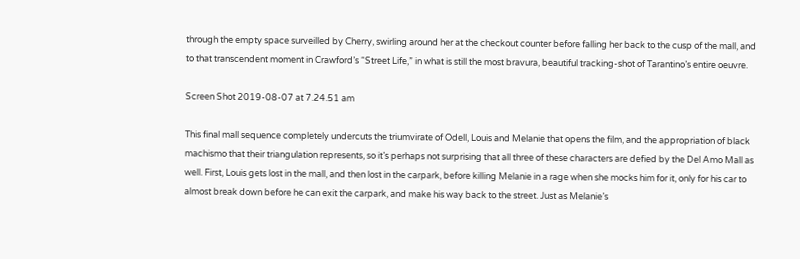through the empty space surveilled by Cherry, swirling around her at the checkout counter before falling her back to the cusp of the mall, and to that transcendent moment in Crawford’s “Street Life,” in what is still the most bravura, beautiful tracking-shot of Tarantino’s entire oeuvre.

Screen Shot 2019-08-07 at 7.24.51 am

This final mall sequence completely undercuts the triumvirate of Odell, Louis and Melanie that opens the film, and the appropriation of black machismo that their triangulation represents, so it’s perhaps not surprising that all three of these characters are defied by the Del Amo Mall as well. First, Louis gets lost in the mall, and then lost in the carpark, before killing Melanie in a rage when she mocks him for it, only for his car to almost break down before he can exit the carpark, and make his way back to the street. Just as Melanie’s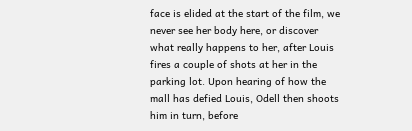face is elided at the start of the film, we never see her body here, or discover what really happens to her, after Louis fires a couple of shots at her in the parking lot. Upon hearing of how the mall has defied Louis, Odell then shoots him in turn, before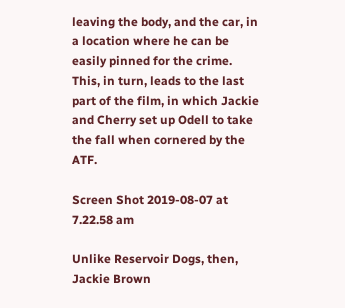leaving the body, and the car, in a location where he can be easily pinned for the crime. This, in turn, leads to the last part of the film, in which Jackie and Cherry set up Odell to take the fall when cornered by the ATF.

Screen Shot 2019-08-07 at 7.22.58 am

Unlike Reservoir Dogs, then, Jackie Brown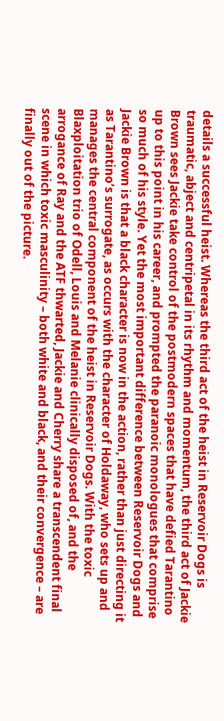details a successful heist. Whereas the third act of the heist in Reservoir Dogs is traumatic, abject and centripetal in its rhythm and momentum, the third act of Jackie Brown sees Jackie take control of the postmodern spaces that have defied Tarantino up to this point in his career, and prompted the paranoic monologues that comprise so much of his style. Yet the most important difference between Reservoir Dogs and Jackie Brown is that a black character is now in the action, rather than just directing it as Tarantino’s surrogate, as occurs with the character of Holdaway, who sets up and manages the central component of the heist in Reservoir Dogs. With the toxic Blaxploitation trio of Odell, Louis and Melanie clinically disposed of, and the arrogance of Ray and the ATF thwarted, Jackie and Cherry share a transcendent final scene in which toxic masculinity – both white and black, and their convergence – are finally out of the picture.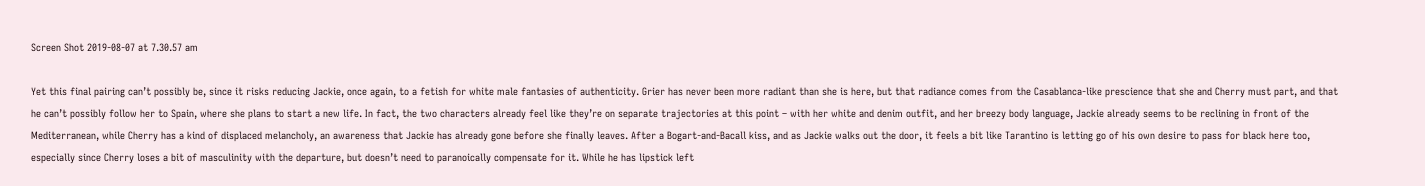Screen Shot 2019-08-07 at 7.30.57 am

Yet this final pairing can’t possibly be, since it risks reducing Jackie, once again, to a fetish for white male fantasies of authenticity. Grier has never been more radiant than she is here, but that radiance comes from the Casablanca-like prescience that she and Cherry must part, and that he can’t possibly follow her to Spain, where she plans to start a new life. In fact, the two characters already feel like they’re on separate trajectories at this point – with her white and denim outfit, and her breezy body language, Jackie already seems to be reclining in front of the Mediterranean, while Cherry has a kind of displaced melancholy, an awareness that Jackie has already gone before she finally leaves. After a Bogart-and-Bacall kiss, and as Jackie walks out the door, it feels a bit like Tarantino is letting go of his own desire to pass for black here too, especially since Cherry loses a bit of masculinity with the departure, but doesn’t need to paranoically compensate for it. While he has lipstick left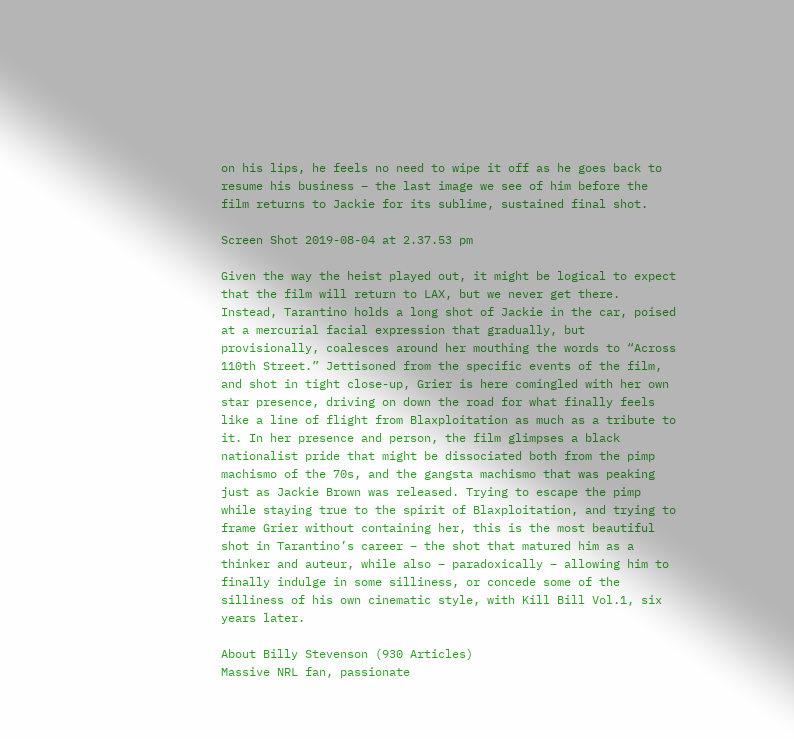on his lips, he feels no need to wipe it off as he goes back to resume his business – the last image we see of him before the film returns to Jackie for its sublime, sustained final shot.

Screen Shot 2019-08-04 at 2.37.53 pm

Given the way the heist played out, it might be logical to expect that the film will return to LAX, but we never get there. Instead, Tarantino holds a long shot of Jackie in the car, poised at a mercurial facial expression that gradually, but provisionally, coalesces around her mouthing the words to “Across 110th Street.” Jettisoned from the specific events of the film, and shot in tight close-up, Grier is here comingled with her own star presence, driving on down the road for what finally feels like a line of flight from Blaxploitation as much as a tribute to it. In her presence and person, the film glimpses a black nationalist pride that might be dissociated both from the pimp machismo of the 70s, and the gangsta machismo that was peaking just as Jackie Brown was released. Trying to escape the pimp while staying true to the spirit of Blaxploitation, and trying to frame Grier without containing her, this is the most beautiful shot in Tarantino’s career – the shot that matured him as a thinker and auteur, while also – paradoxically – allowing him to finally indulge in some silliness, or concede some of the silliness of his own cinematic style, with Kill Bill Vol.1, six years later.

About Billy Stevenson (930 Articles)
Massive NRL fan, passionate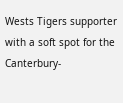Wests Tigers supporter with a soft spot for the Canterbury-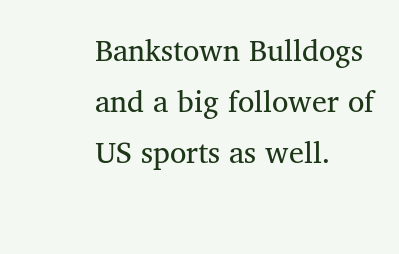Bankstown Bulldogs and a big follower of US sports as well.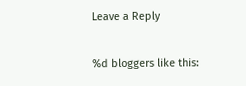Leave a Reply

%d bloggers like this: